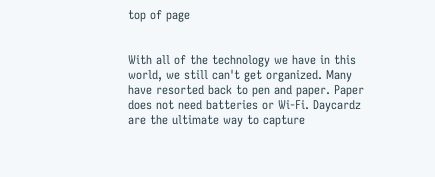top of page


With all of the technology we have in this world, we still can't get organized. Many have resorted back to pen and paper. Paper does not need batteries or Wi-Fi. Daycardz are the ultimate way to capture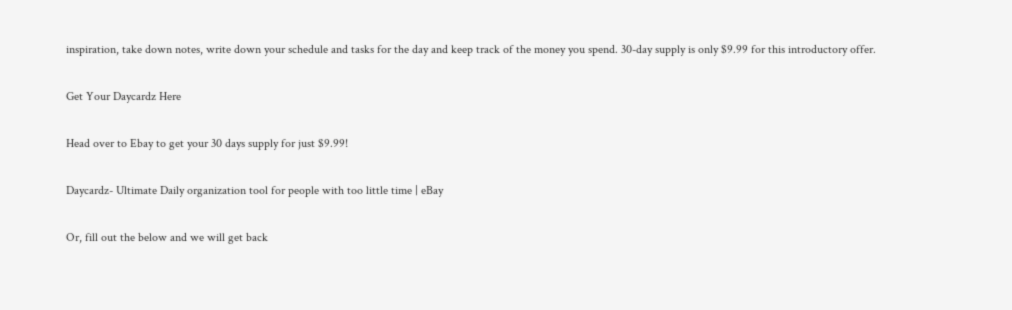inspiration, take down notes, write down your schedule and tasks for the day and keep track of the money you spend. 30-day supply is only $9.99 for this introductory offer.

Get Your Daycardz Here

Head over to Ebay to get your 30 days supply for just $9.99!

Daycardz- Ultimate Daily organization tool for people with too little time | eBay

Or, fill out the below and we will get back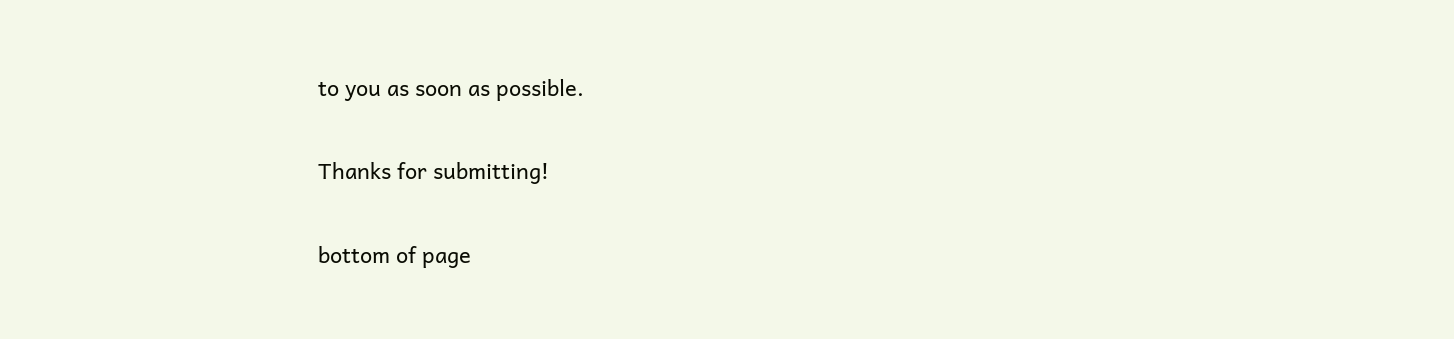to you as soon as possible.

Thanks for submitting!

bottom of page